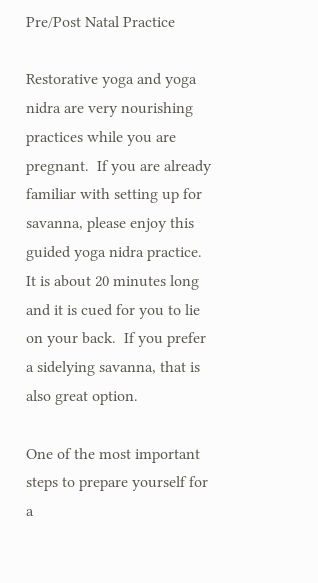Pre/Post Natal Practice

Restorative yoga and yoga nidra are very nourishing practices while you are pregnant.  If you are already familiar with setting up for savanna, please enjoy this guided yoga nidra practice.  It is about 20 minutes long and it is cued for you to lie on your back.  If you prefer a sidelying savanna, that is also great option.

One of the most important steps to prepare yourself for a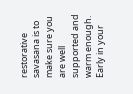restorative savasana is to make sure you are well supported and warm enough.  Early in your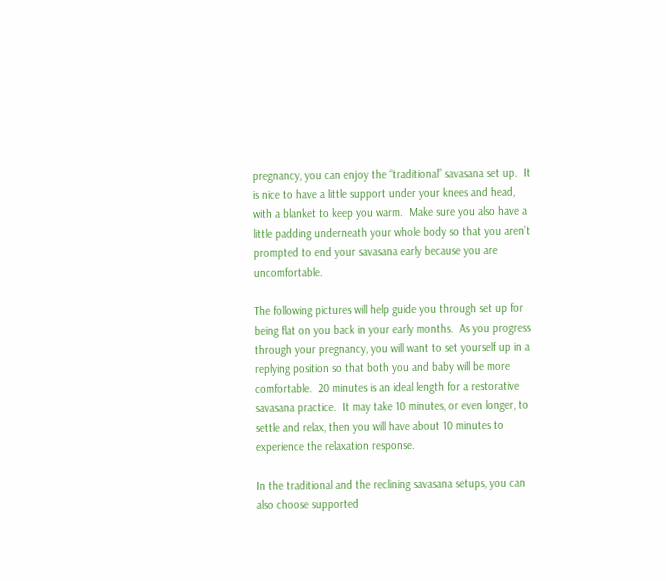pregnancy, you can enjoy the “traditional” savasana set up.  It is nice to have a little support under your knees and head, with a blanket to keep you warm.  Make sure you also have a little padding underneath your whole body so that you aren’t prompted to end your savasana early because you are uncomfortable.

The following pictures will help guide you through set up for being flat on you back in your early months.  As you progress through your pregnancy, you will want to set yourself up in a replying position so that both you and baby will be more comfortable.  20 minutes is an ideal length for a restorative savasana practice.  It may take 10 minutes, or even longer, to settle and relax, then you will have about 10 minutes to experience the relaxation response.

In the traditional and the reclining savasana setups, you can also choose supported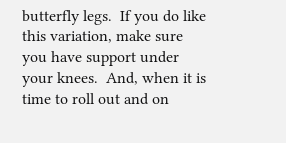butterfly legs.  If you do like this variation, make sure you have support under your knees.  And, when it is time to roll out and on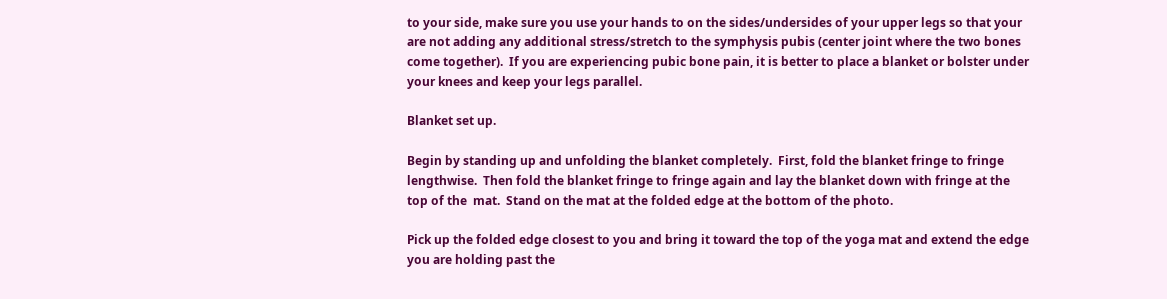to your side, make sure you use your hands to on the sides/undersides of your upper legs so that your are not adding any additional stress/stretch to the symphysis pubis (center joint where the two bones come together).  If you are experiencing pubic bone pain, it is better to place a blanket or bolster under your knees and keep your legs parallel.

Blanket set up.

Begin by standing up and unfolding the blanket completely.  First, fold the blanket fringe to fringe lengthwise.  Then fold the blanket fringe to fringe again and lay the blanket down with fringe at the top of the  mat.  Stand on the mat at the folded edge at the bottom of the photo.

Pick up the folded edge closest to you and bring it toward the top of the yoga mat and extend the edge you are holding past the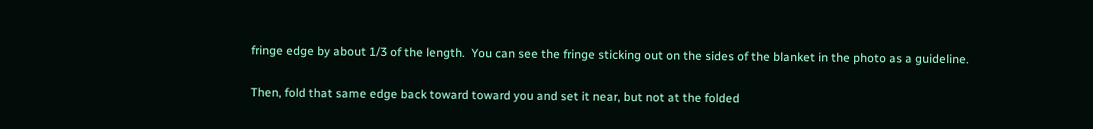fringe edge by about 1/3 of the length.  You can see the fringe sticking out on the sides of the blanket in the photo as a guideline.

Then, fold that same edge back toward toward you and set it near, but not at the folded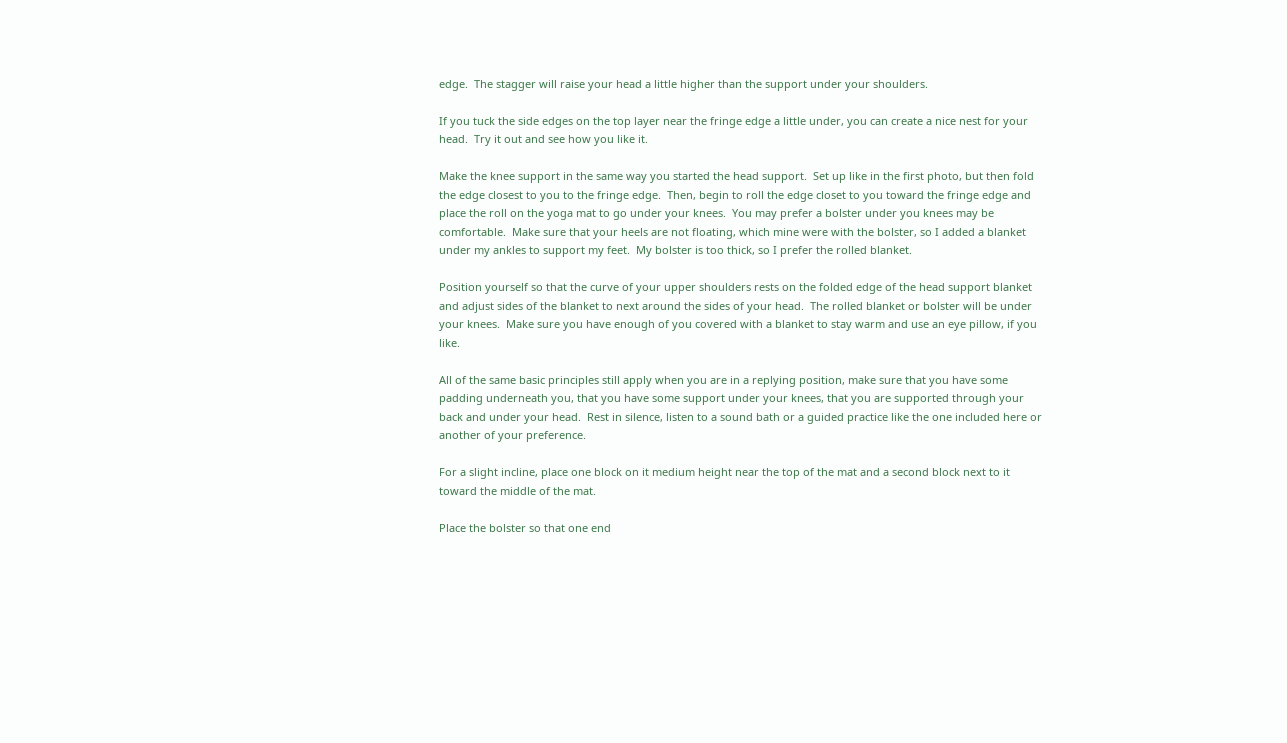edge.  The stagger will raise your head a little higher than the support under your shoulders.

If you tuck the side edges on the top layer near the fringe edge a little under, you can create a nice nest for your head.  Try it out and see how you like it.

Make the knee support in the same way you started the head support.  Set up like in the first photo, but then fold the edge closest to you to the fringe edge.  Then, begin to roll the edge closet to you toward the fringe edge and place the roll on the yoga mat to go under your knees.  You may prefer a bolster under you knees may be comfortable.  Make sure that your heels are not floating, which mine were with the bolster, so I added a blanket under my ankles to support my feet.  My bolster is too thick, so I prefer the rolled blanket.

Position yourself so that the curve of your upper shoulders rests on the folded edge of the head support blanket and adjust sides of the blanket to next around the sides of your head.  The rolled blanket or bolster will be under your knees.  Make sure you have enough of you covered with a blanket to stay warm and use an eye pillow, if you like.

All of the same basic principles still apply when you are in a replying position, make sure that you have some padding underneath you, that you have some support under your knees, that you are supported through your back and under your head.  Rest in silence, listen to a sound bath or a guided practice like the one included here or another of your preference.

For a slight incline, place one block on it medium height near the top of the mat and a second block next to it toward the middle of the mat.

Place the bolster so that one end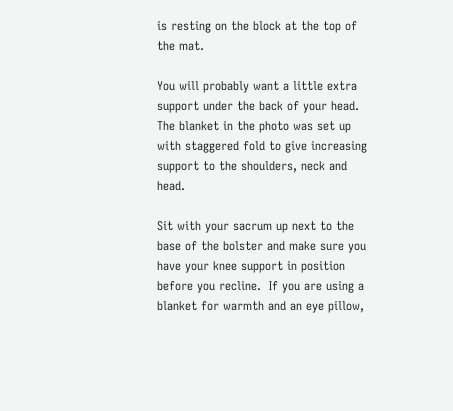is resting on the block at the top of the mat.

You will probably want a little extra support under the back of your head.  The blanket in the photo was set up with staggered fold to give increasing support to the shoulders, neck and head.

Sit with your sacrum up next to the base of the bolster and make sure you have your knee support in position before you recline.  If you are using a blanket for warmth and an eye pillow,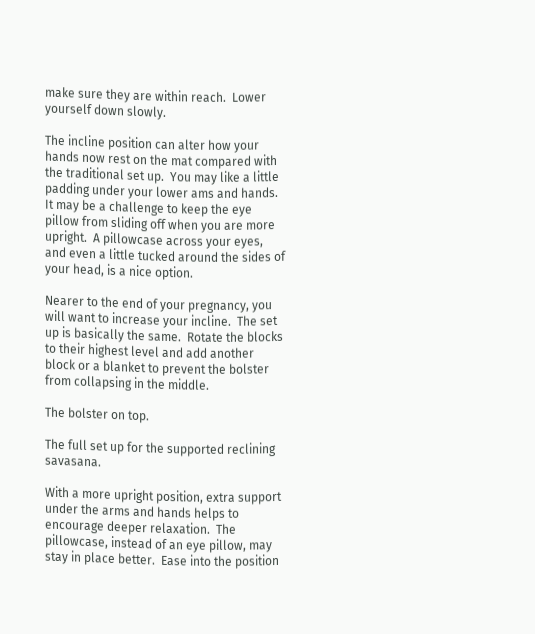make sure they are within reach.  Lower yourself down slowly.

The incline position can alter how your hands now rest on the mat compared with the traditional set up.  You may like a little padding under your lower ams and hands.  It may be a challenge to keep the eye pillow from sliding off when you are more upright.  A pillowcase across your eyes, and even a little tucked around the sides of your head, is a nice option.

Nearer to the end of your pregnancy, you will want to increase your incline.  The set up is basically the same.  Rotate the blocks to their highest level and add another block or a blanket to prevent the bolster from collapsing in the middle.

The bolster on top.

The full set up for the supported reclining savasana.

With a more upright position, extra support under the arms and hands helps to encourage deeper relaxation.  The pillowcase, instead of an eye pillow, may stay in place better.  Ease into the position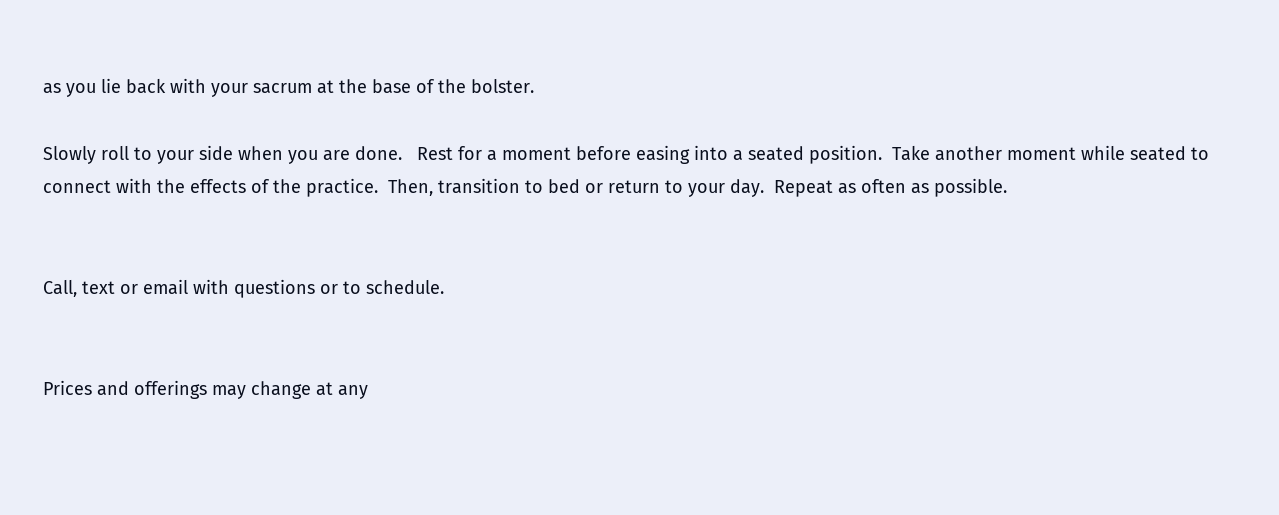as you lie back with your sacrum at the base of the bolster.

Slowly roll to your side when you are done.   Rest for a moment before easing into a seated position.  Take another moment while seated to connect with the effects of the practice.  Then, transition to bed or return to your day.  Repeat as often as possible.


Call, text or email with questions or to schedule.


Prices and offerings may change at any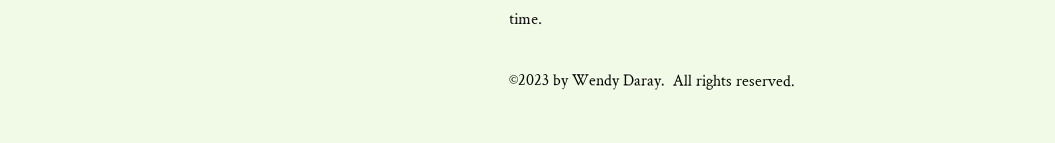time.

©2023 by Wendy Daray.  All rights reserved.